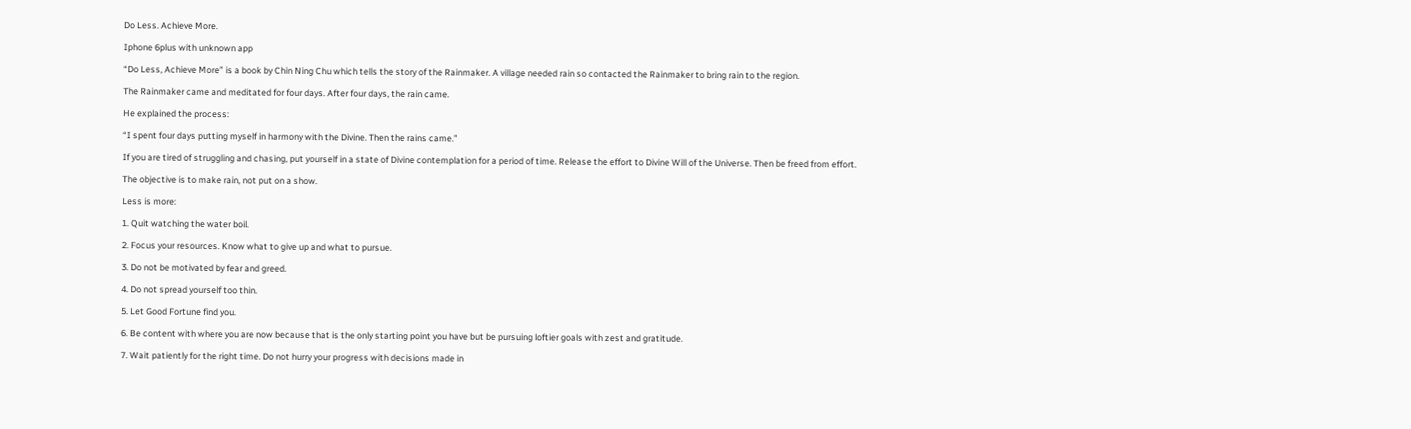Do Less. Achieve More.

Iphone 6plus with unknown app

“Do Less, Achieve More” is a book by Chin Ning Chu which tells the story of the Rainmaker. A village needed rain so contacted the Rainmaker to bring rain to the region.

The Rainmaker came and meditated for four days. After four days, the rain came.

He explained the process:

“I spent four days putting myself in harmony with the Divine. Then the rains came.”

If you are tired of struggling and chasing, put yourself in a state of Divine contemplation for a period of time. Release the effort to Divine Will of the Universe. Then be freed from effort.

The objective is to make rain, not put on a show.

Less is more:

1. Quit watching the water boil.

2. Focus your resources. Know what to give up and what to pursue.

3. Do not be motivated by fear and greed.

4. Do not spread yourself too thin.

5. Let Good Fortune find you.

6. Be content with where you are now because that is the only starting point you have but be pursuing loftier goals with zest and gratitude.

7. Wait patiently for the right time. Do not hurry your progress with decisions made in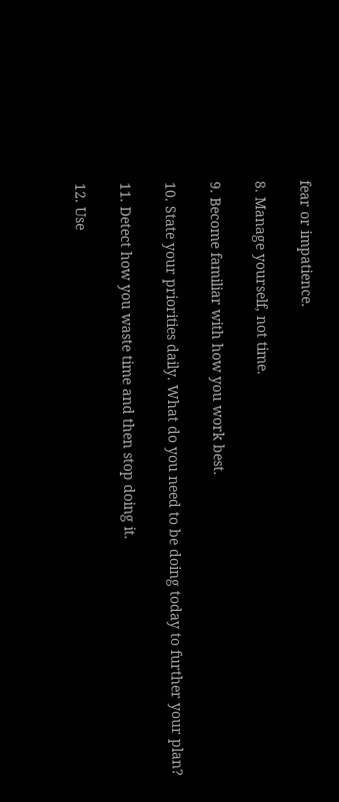fear or impatience.

8. Manage yourself, not time.

9. Become familiar with how you work best.

10. State your priorities daily. What do you need to be doing today to further your plan?

11. Detect how you waste time and then stop doing it.

12. Use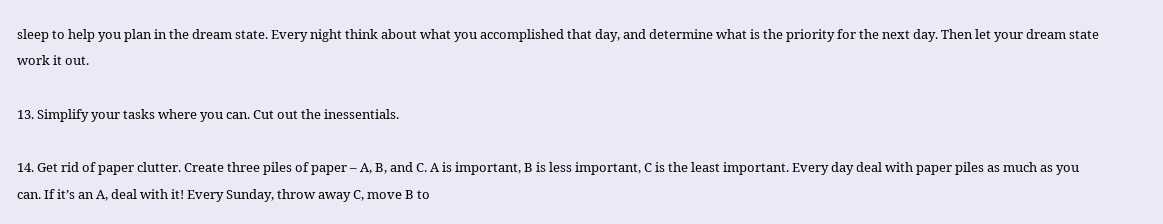sleep to help you plan in the dream state. Every night think about what you accomplished that day, and determine what is the priority for the next day. Then let your dream state work it out.

13. Simplify your tasks where you can. Cut out the inessentials.

14. Get rid of paper clutter. Create three piles of paper – A, B, and C. A is important, B is less important, C is the least important. Every day deal with paper piles as much as you can. If it’s an A, deal with it! Every Sunday, throw away C, move B to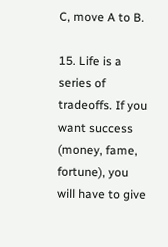C, move A to B.

15. Life is a series of tradeoffs. If you want success (money, fame, fortune), you will have to give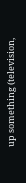up something (television,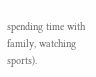spending time with family, watching sports).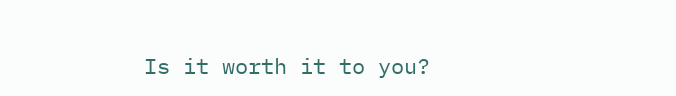Is it worth it to you?